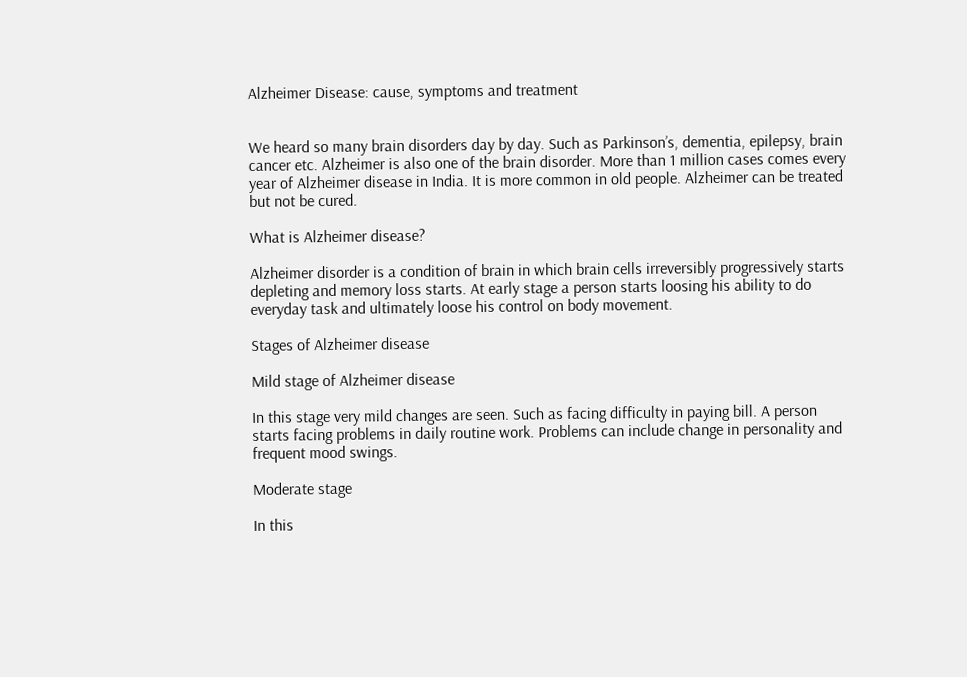Alzheimer Disease: cause, symptoms and treatment


We heard so many brain disorders day by day. Such as Parkinson’s, dementia, epilepsy, brain cancer etc. Alzheimer is also one of the brain disorder. More than 1 million cases comes every year of Alzheimer disease in India. It is more common in old people. Alzheimer can be treated but not be cured.

What is Alzheimer disease?

Alzheimer disorder is a condition of brain in which brain cells irreversibly progressively starts depleting and memory loss starts. At early stage a person starts loosing his ability to do everyday task and ultimately loose his control on body movement.

Stages of Alzheimer disease

Mild stage of Alzheimer disease

In this stage very mild changes are seen. Such as facing difficulty in paying bill. A person starts facing problems in daily routine work. Problems can include change in personality and frequent mood swings.

Moderate stage

In this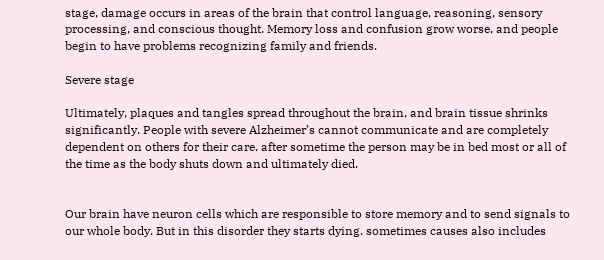stage, damage occurs in areas of the brain that control language, reasoning, sensory processing, and conscious thought. Memory loss and confusion grow worse, and people begin to have problems recognizing family and friends.

Severe stage

Ultimately, plaques and tangles spread throughout the brain, and brain tissue shrinks significantly. People with severe Alzheimer’s cannot communicate and are completely dependent on others for their care. after sometime the person may be in bed most or all of the time as the body shuts down and ultimately died.


Our brain have neuron cells which are responsible to store memory and to send signals to our whole body. But in this disorder they starts dying. sometimes causes also includes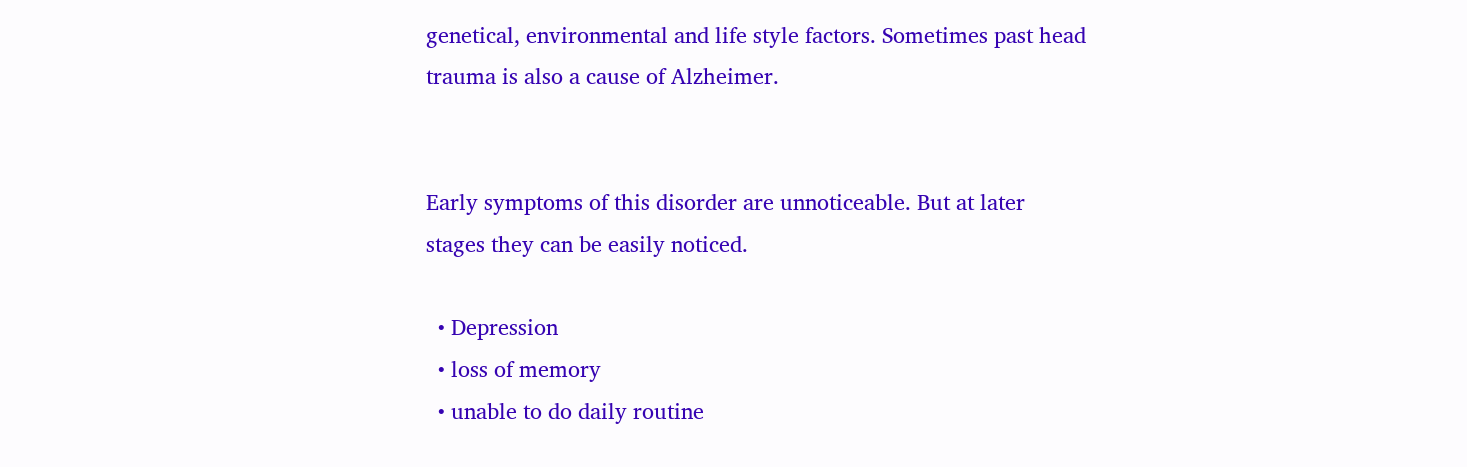genetical, environmental and life style factors. Sometimes past head trauma is also a cause of Alzheimer.


Early symptoms of this disorder are unnoticeable. But at later stages they can be easily noticed.

  • Depression
  • loss of memory
  • unable to do daily routine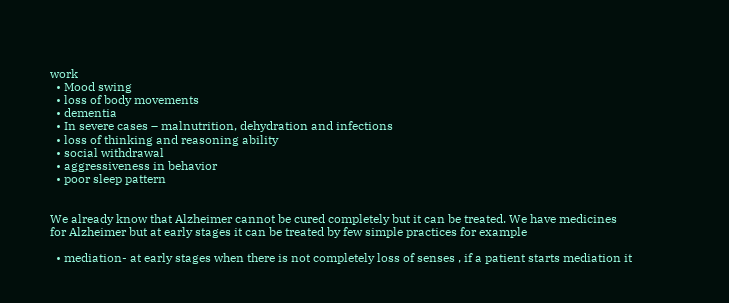work
  • Mood swing
  • loss of body movements
  • dementia
  • In severe cases – malnutrition, dehydration and infections
  • loss of thinking and reasoning ability
  • social withdrawal
  • aggressiveness in behavior
  • poor sleep pattern


We already know that Alzheimer cannot be cured completely but it can be treated. We have medicines for Alzheimer but at early stages it can be treated by few simple practices for example

  • mediation- at early stages when there is not completely loss of senses , if a patient starts mediation it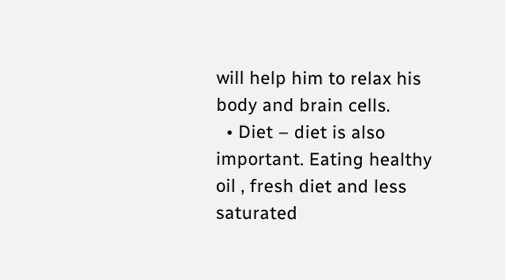will help him to relax his body and brain cells.
  • Diet – diet is also important. Eating healthy oil , fresh diet and less saturated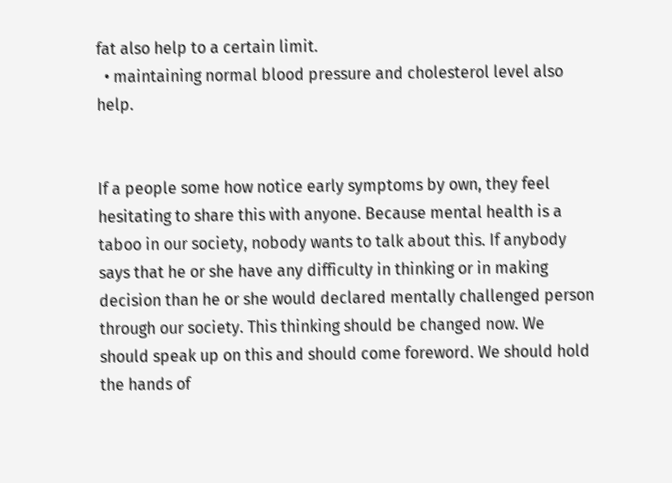fat also help to a certain limit.
  • maintaining normal blood pressure and cholesterol level also help.


If a people some how notice early symptoms by own, they feel hesitating to share this with anyone. Because mental health is a taboo in our society, nobody wants to talk about this. If anybody says that he or she have any difficulty in thinking or in making decision than he or she would declared mentally challenged person through our society. This thinking should be changed now. We should speak up on this and should come foreword. We should hold the hands of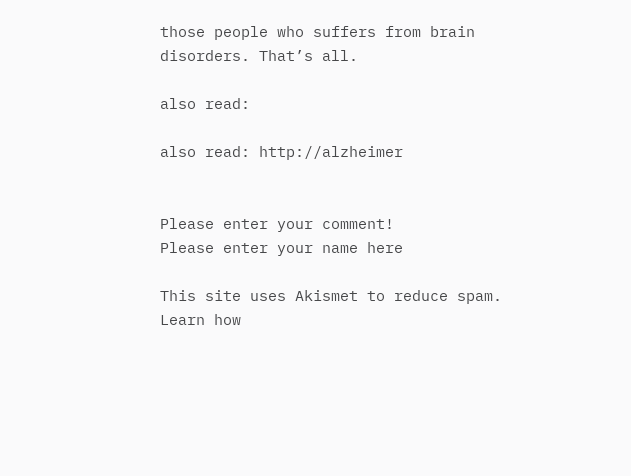those people who suffers from brain disorders. That’s all.

also read:

also read: http://alzheimer


Please enter your comment!
Please enter your name here

This site uses Akismet to reduce spam. Learn how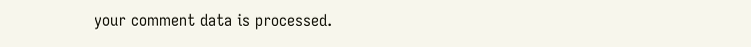your comment data is processed.